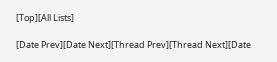[Top][All Lists]

[Date Prev][Date Next][Thread Prev][Thread Next][Date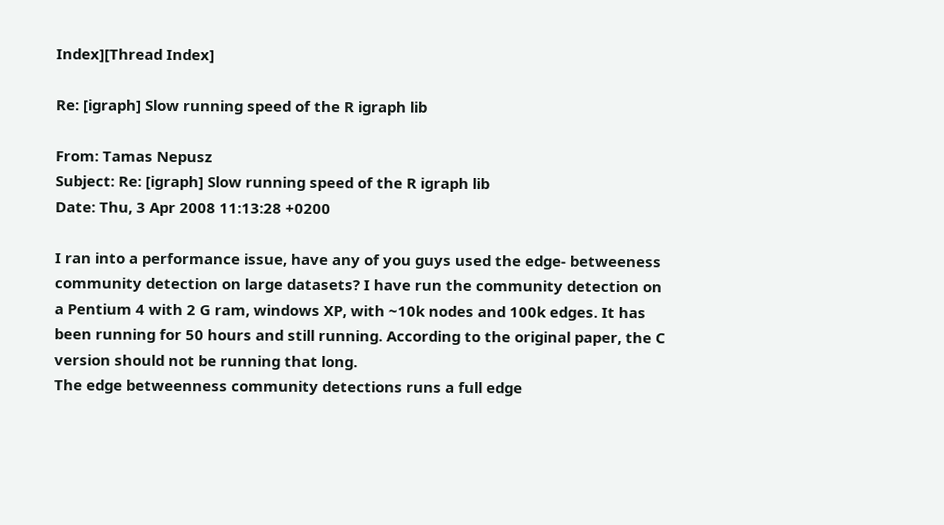Index][Thread Index]

Re: [igraph] Slow running speed of the R igraph lib

From: Tamas Nepusz
Subject: Re: [igraph] Slow running speed of the R igraph lib
Date: Thu, 3 Apr 2008 11:13:28 +0200

I ran into a performance issue, have any of you guys used the edge- betweeness community detection on large datasets? I have run the community detection on a Pentium 4 with 2 G ram, windows XP, with ~10k nodes and 100k edges. It has been running for 50 hours and still running. According to the original paper, the C version should not be running that long.
The edge betweenness community detections runs a full edge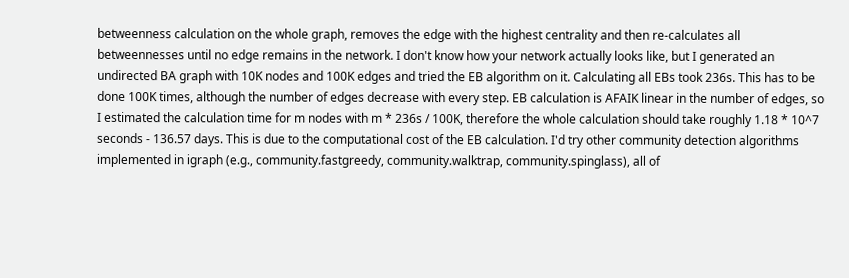betweenness calculation on the whole graph, removes the edge with the highest centrality and then re-calculates all betweennesses until no edge remains in the network. I don't know how your network actually looks like, but I generated an undirected BA graph with 10K nodes and 100K edges and tried the EB algorithm on it. Calculating all EBs took 236s. This has to be done 100K times, although the number of edges decrease with every step. EB calculation is AFAIK linear in the number of edges, so I estimated the calculation time for m nodes with m * 236s / 100K, therefore the whole calculation should take roughly 1.18 * 10^7 seconds - 136.57 days. This is due to the computational cost of the EB calculation. I'd try other community detection algorithms implemented in igraph (e.g., community.fastgreedy, community.walktrap, community.spinglass), all of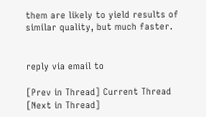them are likely to yield results of similar quality, but much faster.


reply via email to

[Prev in Thread] Current Thread [Next in Thread]